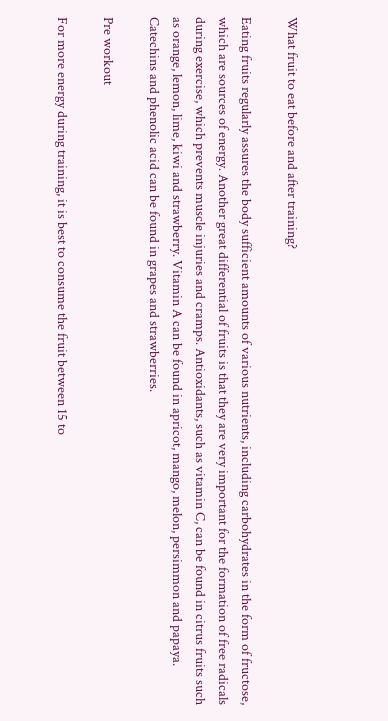What fruit to eat before and after training?

Eating fruits regularly assures the body sufficient amounts of various nutrients, including carbohydrates in the form of fructose, which are sources of energy. Another great differential of fruits is that they are very important for the formation of free radicals during exercise, which prevents muscle injuries and cramps. Antioxidants, such as vitamin C, can be found in citrus fruits such as orange, lemon, lime, kiwi and strawberry. Vitamin A can be found in apricot, mango, melon, persimmon and papaya. Catechins and phenolic acid can be found in grapes and strawberries.

Pre workout

For more energy during training, it is best to consume the fruit between 15 to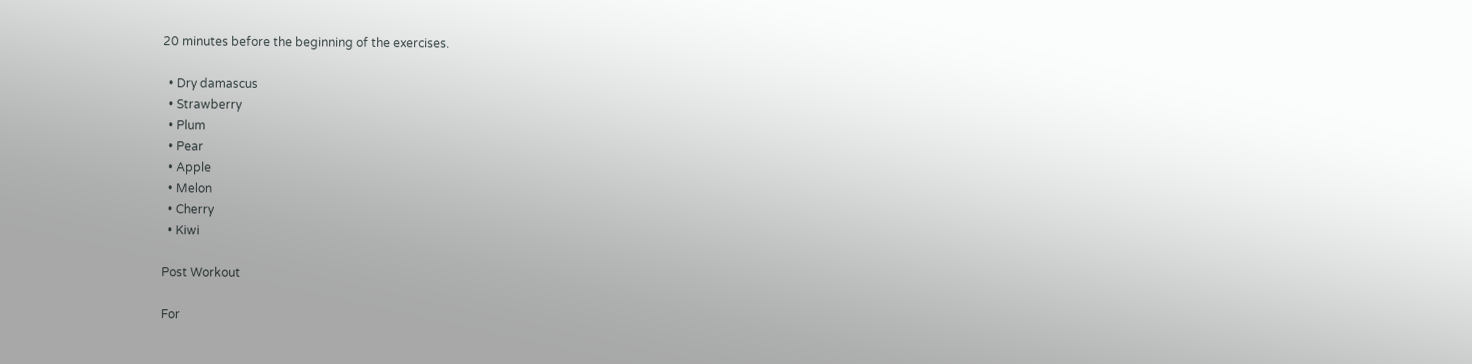20 minutes before the beginning of the exercises.

  • Dry damascus
  • Strawberry
  • Plum
  • Pear
  • Apple
  • Melon
  • Cherry
  • Kiwi

Post Workout

For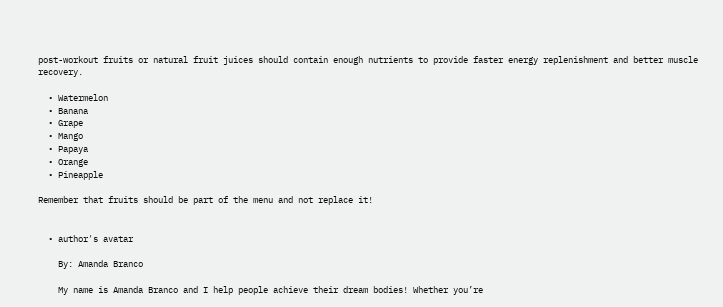post-workout fruits or natural fruit juices should contain enough nutrients to provide faster energy replenishment and better muscle recovery.

  • Watermelon
  • Banana
  • Grape
  • Mango
  • Papaya
  • Orange
  • Pineapple

Remember that fruits should be part of the menu and not replace it!


  • author's avatar

    By: Amanda Branco

    My name is Amanda Branco and I help people achieve their dream bodies! Whether you’re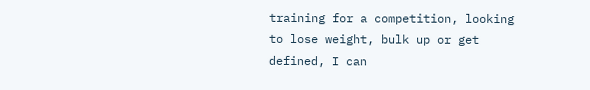training for a competition, looking to lose weight, bulk up or get defined, I can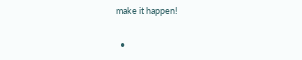make it happen!

  •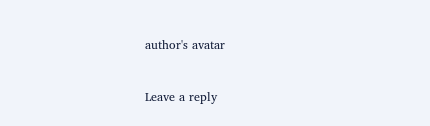author's avatar


Leave a reply